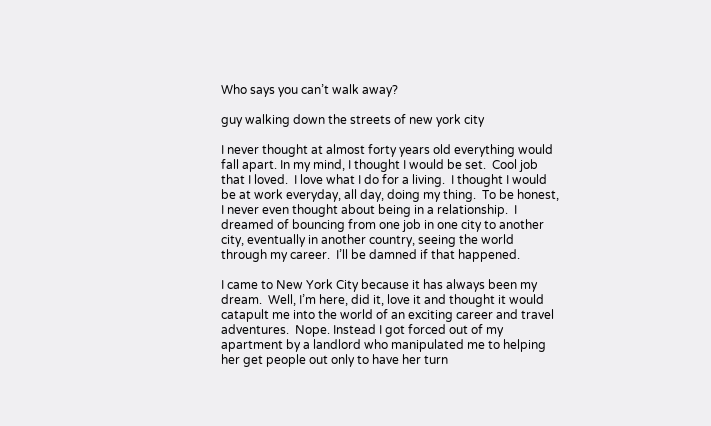Who says you can’t walk away?

guy walking down the streets of new york city

I never thought at almost forty years old everything would fall apart. In my mind, I thought I would be set.  Cool job that I loved.  I love what I do for a living.  I thought I would be at work everyday, all day, doing my thing.  To be honest, I never even thought about being in a relationship.  I dreamed of bouncing from one job in one city to another city, eventually in another country, seeing the world through my career.  I’ll be damned if that happened.

I came to New York City because it has always been my dream.  Well, I’m here, did it, love it and thought it would catapult me into the world of an exciting career and travel adventures.  Nope. Instead I got forced out of my apartment by a landlord who manipulated me to helping her get people out only to have her turn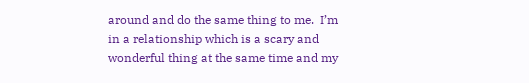around and do the same thing to me.  I’m in a relationship which is a scary and wonderful thing at the same time and my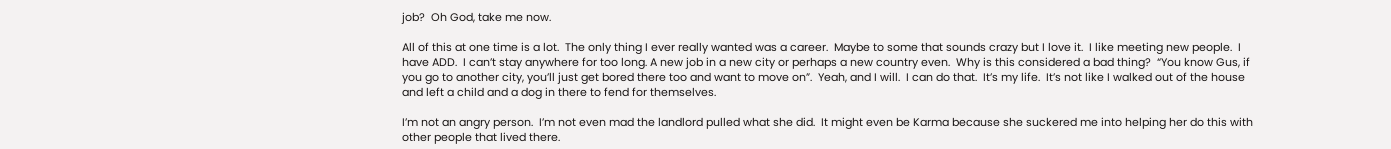job?  Oh God, take me now.

All of this at one time is a lot.  The only thing I ever really wanted was a career.  Maybe to some that sounds crazy but I love it.  I like meeting new people.  I have ADD.  I can’t stay anywhere for too long. A new job in a new city or perhaps a new country even.  Why is this considered a bad thing?  “You know Gus, if you go to another city, you’ll just get bored there too and want to move on”.  Yeah, and I will.  I can do that.  It’s my life.  It’s not like I walked out of the house and left a child and a dog in there to fend for themselves.

I’m not an angry person.  I’m not even mad the landlord pulled what she did.  It might even be Karma because she suckered me into helping her do this with other people that lived there.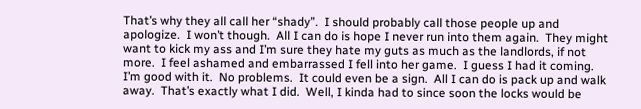That’s why they all call her “shady”.  I should probably call those people up and apologize.  I won’t though.  All I can do is hope I never run into them again.  They might want to kick my ass and I’m sure they hate my guts as much as the landlords, if not more.  I feel ashamed and embarrassed I fell into her game.  I guess I had it coming.  I’m good with it.  No problems.  It could even be a sign.  All I can do is pack up and walk away.  That’s exactly what I did.  Well, I kinda had to since soon the locks would be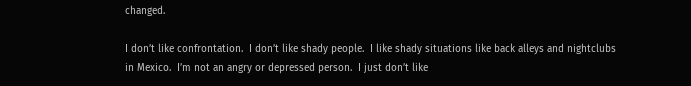changed.

I don’t like confrontation.  I don’t like shady people.  I like shady situations like back alleys and nightclubs in Mexico.  I’m not an angry or depressed person.  I just don’t like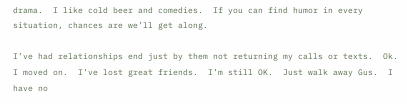drama.  I like cold beer and comedies.  If you can find humor in every situation, chances are we’ll get along.

I’ve had relationships end just by them not returning my calls or texts.  Ok.  I moved on.  I’ve lost great friends.  I’m still OK.  Just walk away Gus.  I have no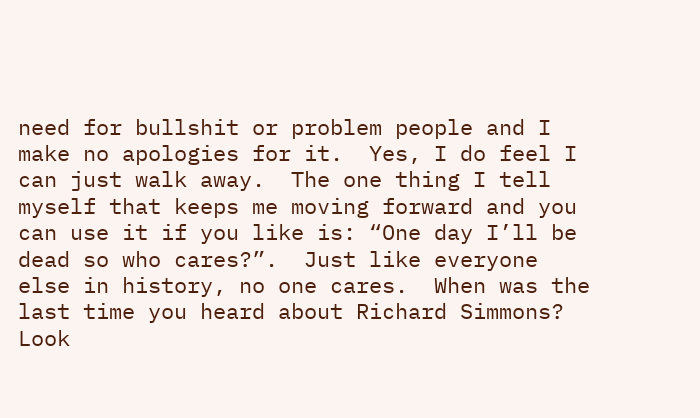need for bullshit or problem people and I make no apologies for it.  Yes, I do feel I can just walk away.  The one thing I tell myself that keeps me moving forward and you can use it if you like is: “One day I’ll be dead so who cares?”.  Just like everyone else in history, no one cares.  When was the last time you heard about Richard Simmons?  Look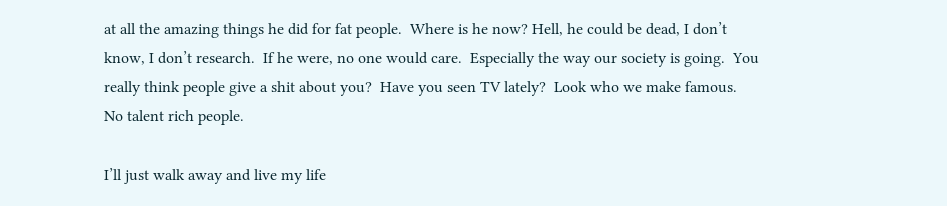at all the amazing things he did for fat people.  Where is he now? Hell, he could be dead, I don’t know, I don’t research.  If he were, no one would care.  Especially the way our society is going.  You really think people give a shit about you?  Have you seen TV lately?  Look who we make famous.  No talent rich people.

I’ll just walk away and live my life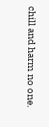chill and harm no one.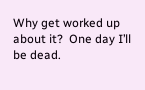Why get worked up about it?  One day I’ll be dead.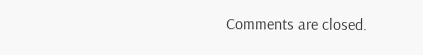Comments are closed.